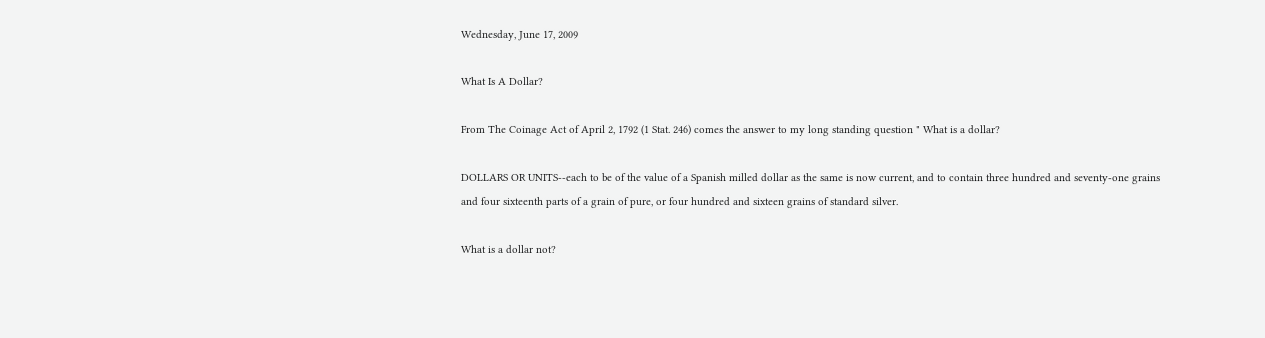Wednesday, June 17, 2009

What Is A Dollar?

From The Coinage Act of April 2, 1792 (1 Stat. 246) comes the answer to my long standing question " What is a dollar?

DOLLARS OR UNITS--each to be of the value of a Spanish milled dollar as the same is now current, and to contain three hundred and seventy-one grains and four sixteenth parts of a grain of pure, or four hundred and sixteen grains of standard silver.

What is a dollar not?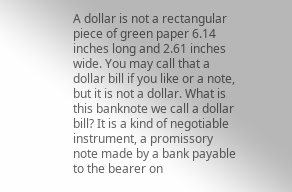A dollar is not a rectangular piece of green paper 6.14 inches long and 2.61 inches wide. You may call that a dollar bill if you like or a note, but it is not a dollar. What is this banknote we call a dollar bill? It is a kind of negotiable instrument, a promissory note made by a bank payable to the bearer on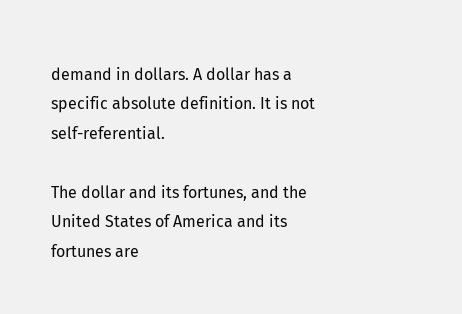demand in dollars. A dollar has a specific absolute definition. It is not self-referential.

The dollar and its fortunes, and the United States of America and its fortunes are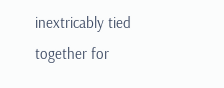inextricably tied together for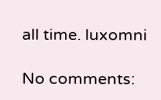all time. luxomni

No comments: